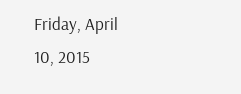Friday, April 10, 2015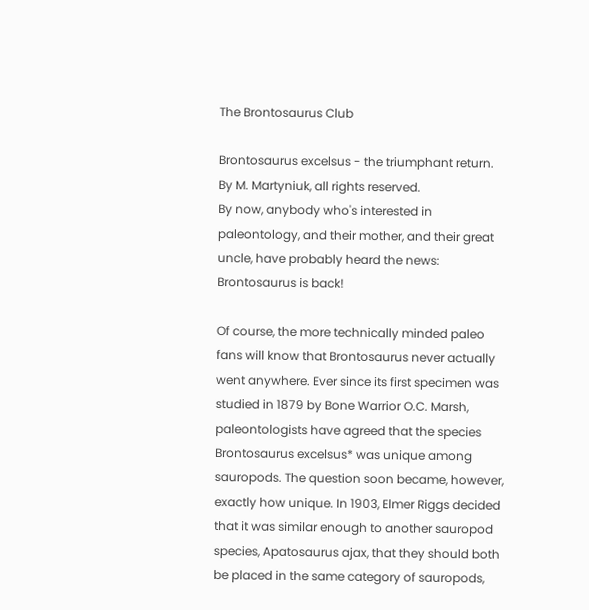The Brontosaurus Club

Brontosaurus excelsus - the triumphant return.
By M. Martyniuk, all rights reserved.
By now, anybody who's interested in paleontology, and their mother, and their great uncle, have probably heard the news: Brontosaurus is back!

Of course, the more technically minded paleo fans will know that Brontosaurus never actually went anywhere. Ever since its first specimen was studied in 1879 by Bone Warrior O.C. Marsh, paleontologists have agreed that the species Brontosaurus excelsus* was unique among sauropods. The question soon became, however, exactly how unique. In 1903, Elmer Riggs decided that it was similar enough to another sauropod species, Apatosaurus ajax, that they should both be placed in the same category of sauropods,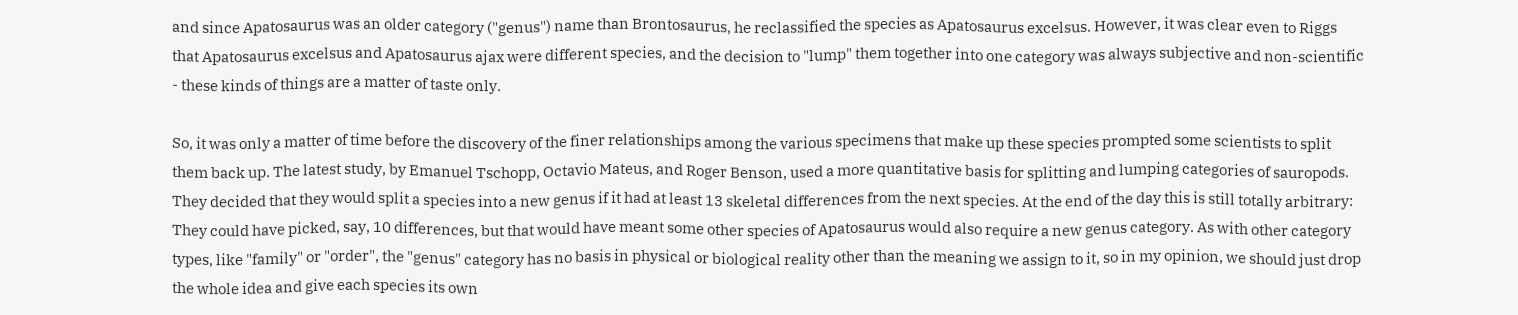and since Apatosaurus was an older category ("genus") name than Brontosaurus, he reclassified the species as Apatosaurus excelsus. However, it was clear even to Riggs that Apatosaurus excelsus and Apatosaurus ajax were different species, and the decision to "lump" them together into one category was always subjective and non-scientific - these kinds of things are a matter of taste only.

So, it was only a matter of time before the discovery of the finer relationships among the various specimens that make up these species prompted some scientists to split them back up. The latest study, by Emanuel Tschopp, Octavio Mateus, and Roger Benson, used a more quantitative basis for splitting and lumping categories of sauropods. They decided that they would split a species into a new genus if it had at least 13 skeletal differences from the next species. At the end of the day this is still totally arbitrary: They could have picked, say, 10 differences, but that would have meant some other species of Apatosaurus would also require a new genus category. As with other category types, like "family" or "order", the "genus" category has no basis in physical or biological reality other than the meaning we assign to it, so in my opinion, we should just drop the whole idea and give each species its own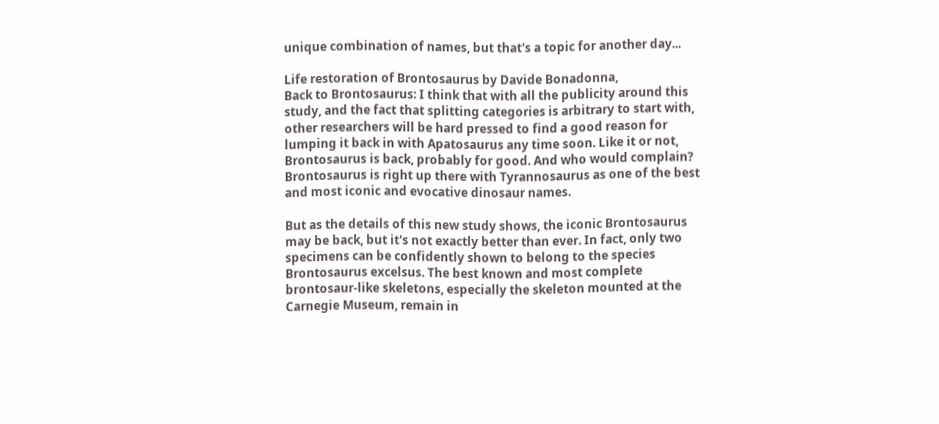unique combination of names, but that's a topic for another day...

Life restoration of Brontosaurus by Davide Bonadonna,
Back to Brontosaurus: I think that with all the publicity around this study, and the fact that splitting categories is arbitrary to start with, other researchers will be hard pressed to find a good reason for lumping it back in with Apatosaurus any time soon. Like it or not, Brontosaurus is back, probably for good. And who would complain? Brontosaurus is right up there with Tyrannosaurus as one of the best and most iconic and evocative dinosaur names.

But as the details of this new study shows, the iconic Brontosaurus may be back, but it's not exactly better than ever. In fact, only two specimens can be confidently shown to belong to the species Brontosaurus excelsus. The best known and most complete brontosaur-like skeletons, especially the skeleton mounted at the Carnegie Museum, remain in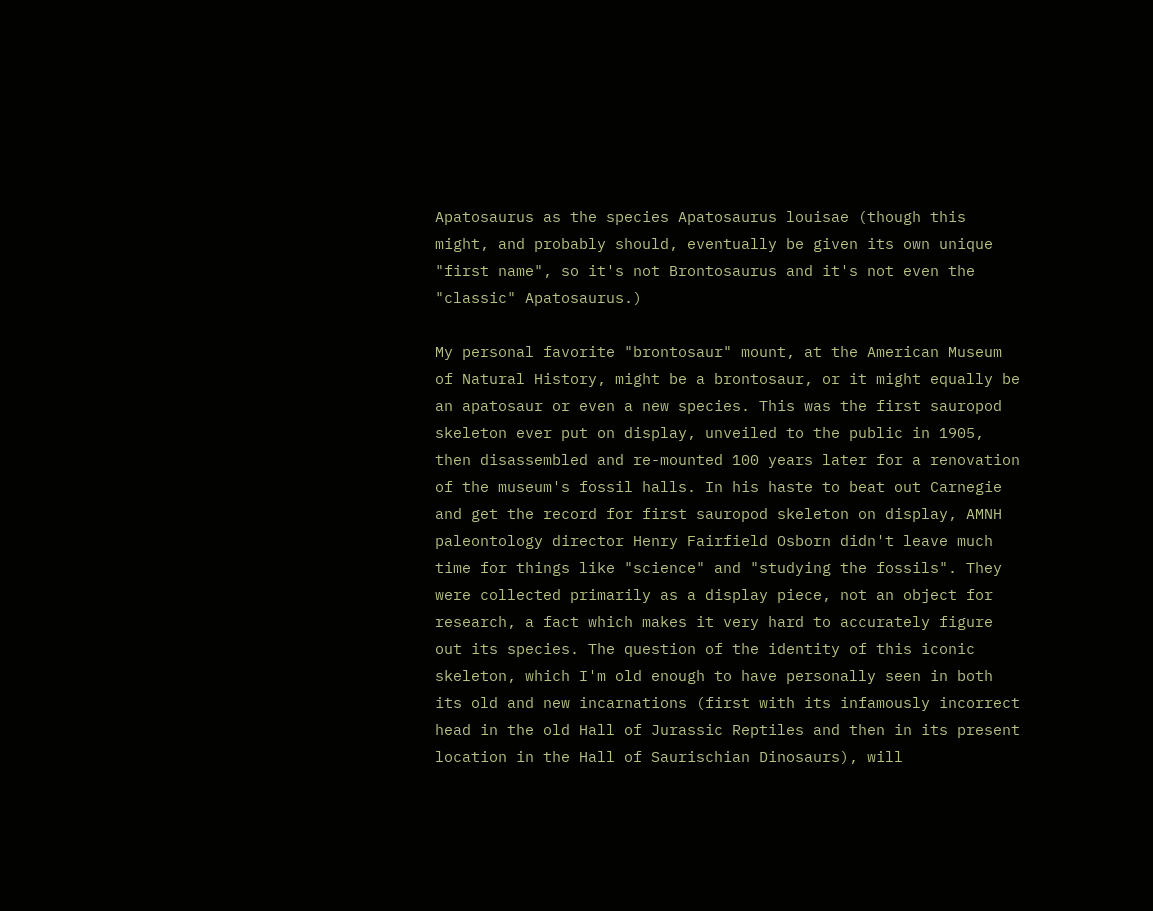Apatosaurus as the species Apatosaurus louisae (though this might, and probably should, eventually be given its own unique "first name", so it's not Brontosaurus and it's not even the "classic" Apatosaurus.)

My personal favorite "brontosaur" mount, at the American Museum of Natural History, might be a brontosaur, or it might equally be an apatosaur or even a new species. This was the first sauropod skeleton ever put on display, unveiled to the public in 1905, then disassembled and re-mounted 100 years later for a renovation of the museum's fossil halls. In his haste to beat out Carnegie and get the record for first sauropod skeleton on display, AMNH paleontology director Henry Fairfield Osborn didn't leave much time for things like "science" and "studying the fossils". They were collected primarily as a display piece, not an object for research, a fact which makes it very hard to accurately figure out its species. The question of the identity of this iconic skeleton, which I'm old enough to have personally seen in both its old and new incarnations (first with its infamously incorrect head in the old Hall of Jurassic Reptiles and then in its present location in the Hall of Saurischian Dinosaurs), will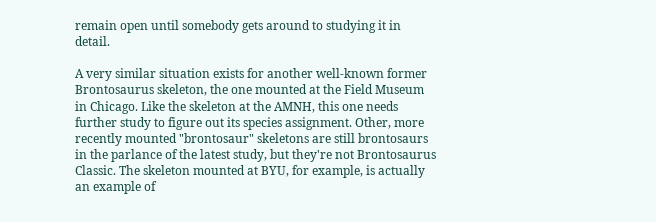remain open until somebody gets around to studying it in detail.

A very similar situation exists for another well-known former Brontosaurus skeleton, the one mounted at the Field Museum in Chicago. Like the skeleton at the AMNH, this one needs further study to figure out its species assignment. Other, more recently mounted "brontosaur" skeletons are still brontosaurs in the parlance of the latest study, but they're not Brontosaurus Classic. The skeleton mounted at BYU, for example, is actually an example of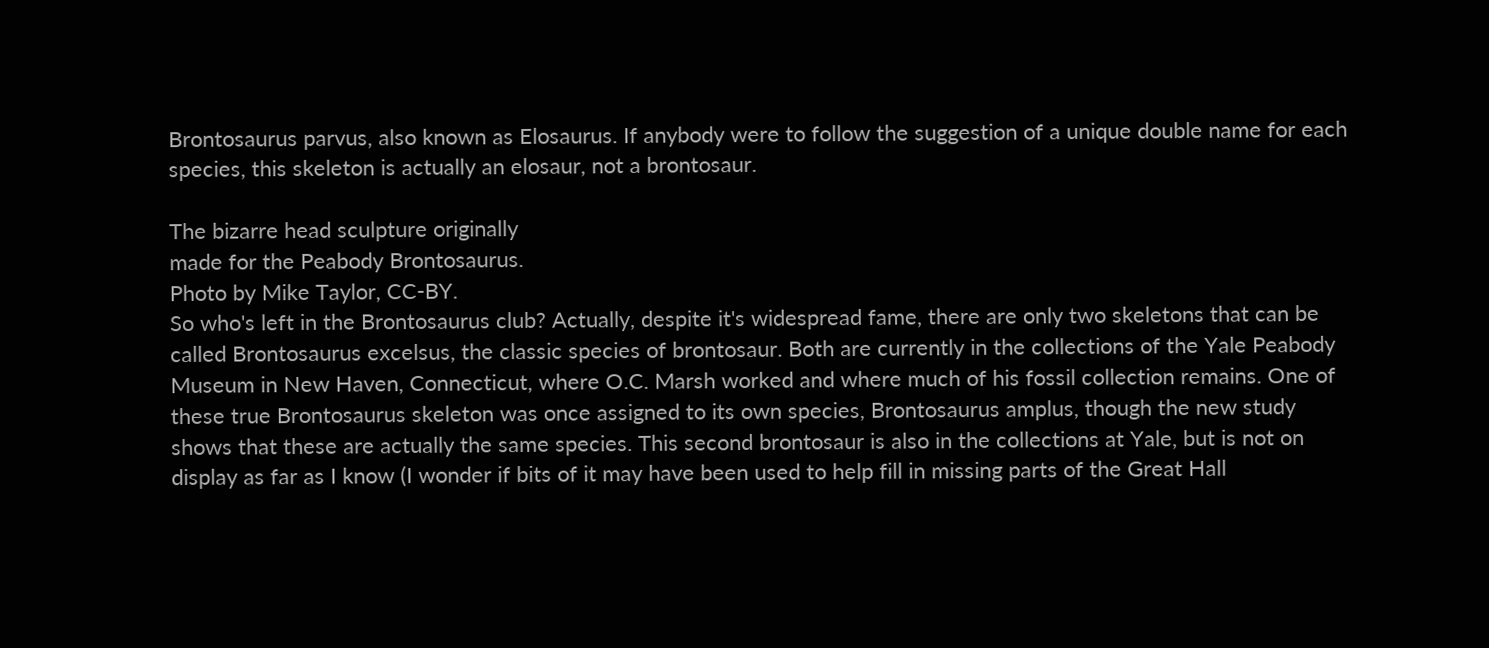Brontosaurus parvus, also known as Elosaurus. If anybody were to follow the suggestion of a unique double name for each species, this skeleton is actually an elosaur, not a brontosaur.

The bizarre head sculpture originally
made for the Peabody Brontosaurus.
Photo by Mike Taylor, CC-BY.
So who's left in the Brontosaurus club? Actually, despite it's widespread fame, there are only two skeletons that can be called Brontosaurus excelsus, the classic species of brontosaur. Both are currently in the collections of the Yale Peabody Museum in New Haven, Connecticut, where O.C. Marsh worked and where much of his fossil collection remains. One of these true Brontosaurus skeleton was once assigned to its own species, Brontosaurus amplus, though the new study shows that these are actually the same species. This second brontosaur is also in the collections at Yale, but is not on display as far as I know (I wonder if bits of it may have been used to help fill in missing parts of the Great Hall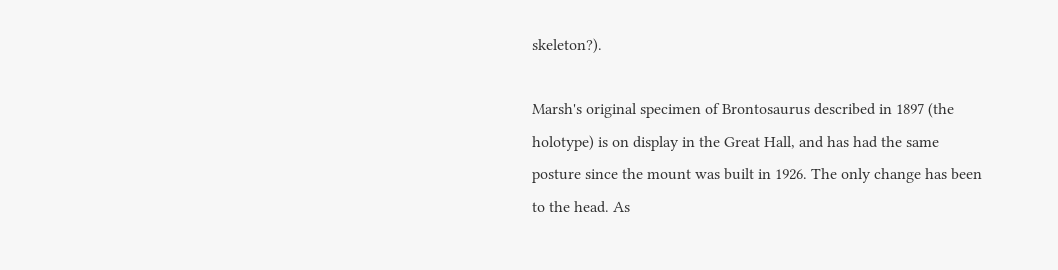skeleton?).

Marsh's original specimen of Brontosaurus described in 1897 (the holotype) is on display in the Great Hall, and has had the same posture since the mount was built in 1926. The only change has been to the head. As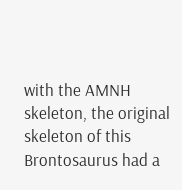with the AMNH skeleton, the original skeleton of this Brontosaurus had a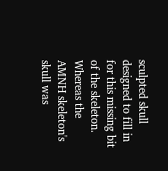sculpted skull designed to fill in for this missing bit of the skeleton. Whereas the AMNH skeleton's skull was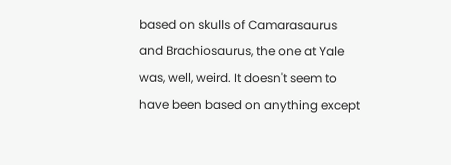based on skulls of Camarasaurus and Brachiosaurus, the one at Yale was, well, weird. It doesn't seem to have been based on anything except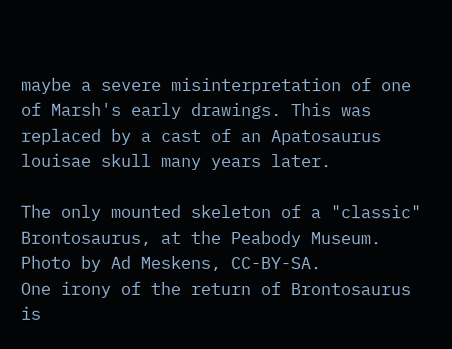maybe a severe misinterpretation of one of Marsh's early drawings. This was replaced by a cast of an Apatosaurus louisae skull many years later.

The only mounted skeleton of a "classic"
Brontosaurus, at the Peabody Museum.
Photo by Ad Meskens, CC-BY-SA.
One irony of the return of Brontosaurus is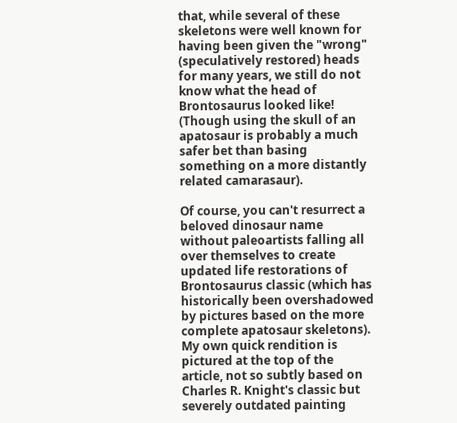that, while several of these skeletons were well known for having been given the "wrong" (speculatively restored) heads for many years, we still do not know what the head of Brontosaurus looked like! (Though using the skull of an apatosaur is probably a much safer bet than basing something on a more distantly related camarasaur).

Of course, you can't resurrect a beloved dinosaur name without paleoartists falling all over themselves to create updated life restorations of Brontosaurus classic (which has historically been overshadowed by pictures based on the more complete apatosaur skeletons). My own quick rendition is pictured at the top of the article, not so subtly based on Charles R. Knight's classic but severely outdated painting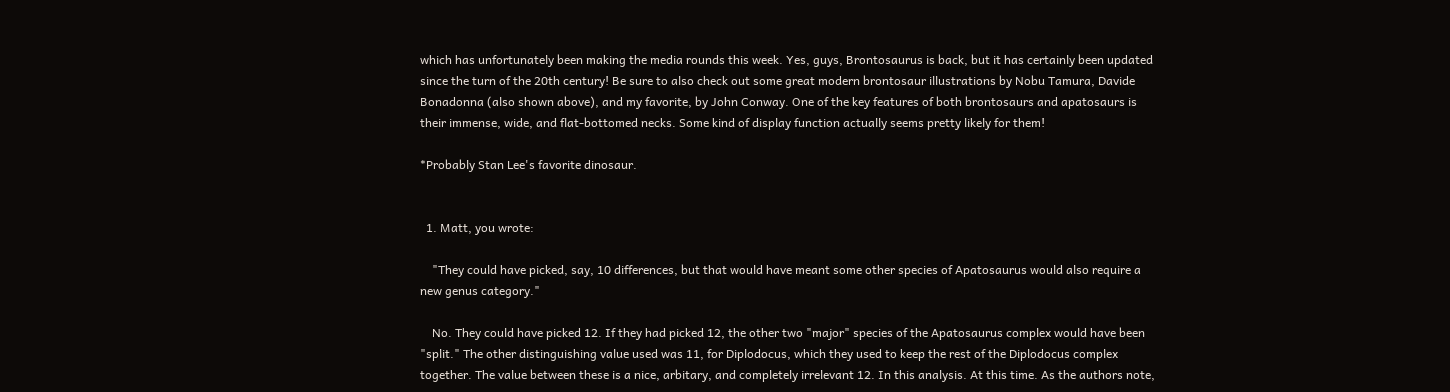which has unfortunately been making the media rounds this week. Yes, guys, Brontosaurus is back, but it has certainly been updated since the turn of the 20th century! Be sure to also check out some great modern brontosaur illustrations by Nobu Tamura, Davide Bonadonna (also shown above), and my favorite, by John Conway. One of the key features of both brontosaurs and apatosaurs is their immense, wide, and flat-bottomed necks. Some kind of display function actually seems pretty likely for them!

*Probably Stan Lee's favorite dinosaur.


  1. Matt, you wrote:

    "They could have picked, say, 10 differences, but that would have meant some other species of Apatosaurus would also require a new genus category."

    No. They could have picked 12. If they had picked 12, the other two "major" species of the Apatosaurus complex would have been "split." The other distinguishing value used was 11, for Diplodocus, which they used to keep the rest of the Diplodocus complex together. The value between these is a nice, arbitary, and completely irrelevant 12. In this analysis. At this time. As the authors note,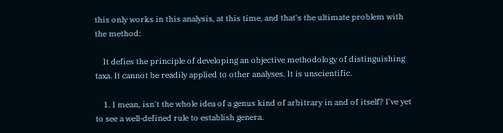this only works in this analysis, at this time, and that's the ultimate problem with the method:

    It defies the principle of developing an objective methodology of distinguishing taxa. It cannot be readily applied to other analyses. It is unscientific.

    1. I mean, isn't the whole idea of a genus kind of arbitrary in and of itself? I've yet to see a well-defined rule to establish genera.